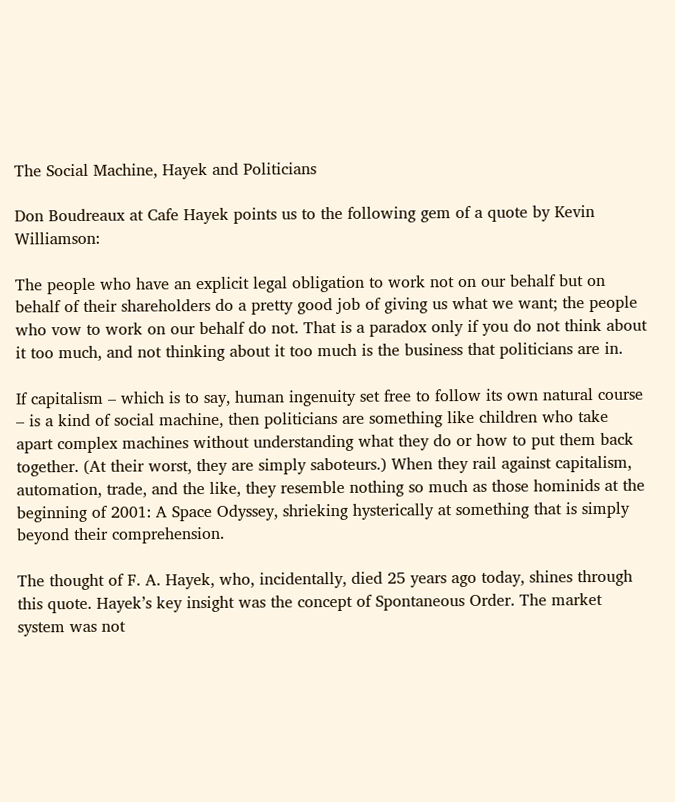The Social Machine, Hayek and Politicians

Don Boudreaux at Cafe Hayek points us to the following gem of a quote by Kevin Williamson:

The people who have an explicit legal obligation to work not on our behalf but on behalf of their shareholders do a pretty good job of giving us what we want; the people who vow to work on our behalf do not. That is a paradox only if you do not think about it too much, and not thinking about it too much is the business that politicians are in.

If capitalism – which is to say, human ingenuity set free to follow its own natural course – is a kind of social machine, then politicians are something like children who take apart complex machines without understanding what they do or how to put them back together. (At their worst, they are simply saboteurs.) When they rail against capitalism, automation, trade, and the like, they resemble nothing so much as those hominids at the beginning of 2001: A Space Odyssey, shrieking hysterically at something that is simply beyond their comprehension.

The thought of F. A. Hayek, who, incidentally, died 25 years ago today, shines through this quote. Hayek’s key insight was the concept of Spontaneous Order. The market system was not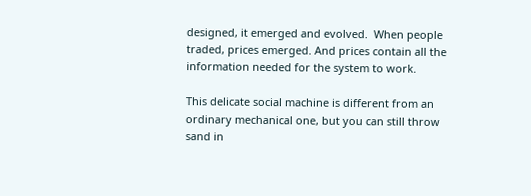designed, it emerged and evolved.  When people traded, prices emerged. And prices contain all the information needed for the system to work.

This delicate social machine is different from an ordinary mechanical one, but you can still throw sand in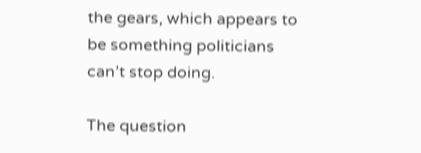the gears, which appears to be something politicians can’t stop doing.

The question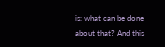is: what can be done about that? And this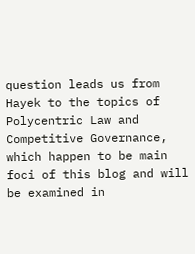question leads us from Hayek to the topics of Polycentric Law and Competitive Governance, which happen to be main foci of this blog and will be examined in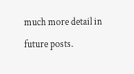much more detail in future posts.